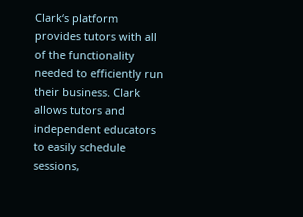Clark‘s platform provides tutors with all of the functionality needed to efficiently run their business. Clark allows tutors and independent educators to easily schedule sessions,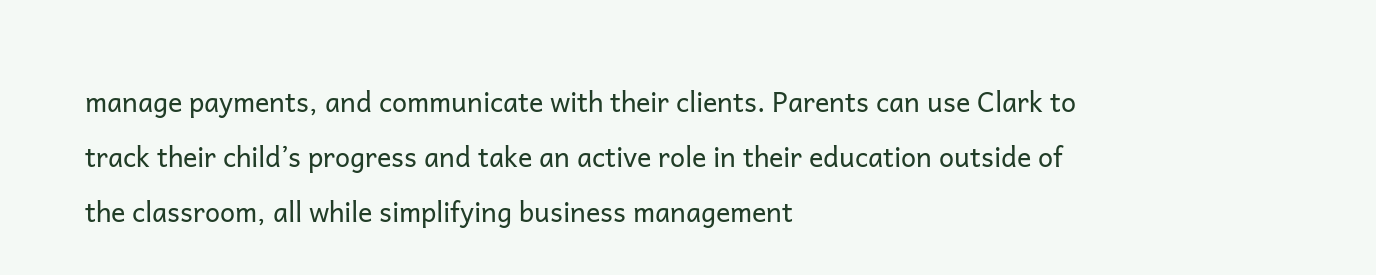manage payments, and communicate with their clients. Parents can use Clark to track their child’s progress and take an active role in their education outside of the classroom, all while simplifying business management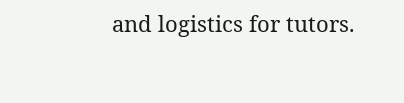and logistics for tutors.